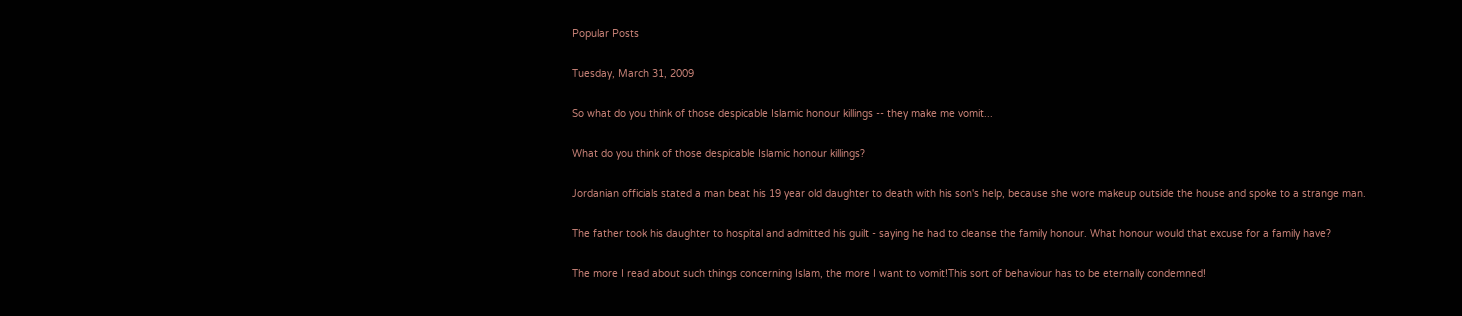Popular Posts

Tuesday, March 31, 2009

So what do you think of those despicable Islamic honour killings -- they make me vomit...

What do you think of those despicable Islamic honour killings?

Jordanian officials stated a man beat his 19 year old daughter to death with his son's help, because she wore makeup outside the house and spoke to a strange man.

The father took his daughter to hospital and admitted his guilt - saying he had to cleanse the family honour. What honour would that excuse for a family have?

The more I read about such things concerning Islam, the more I want to vomit!This sort of behaviour has to be eternally condemned!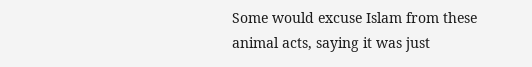Some would excuse Islam from these animal acts, saying it was just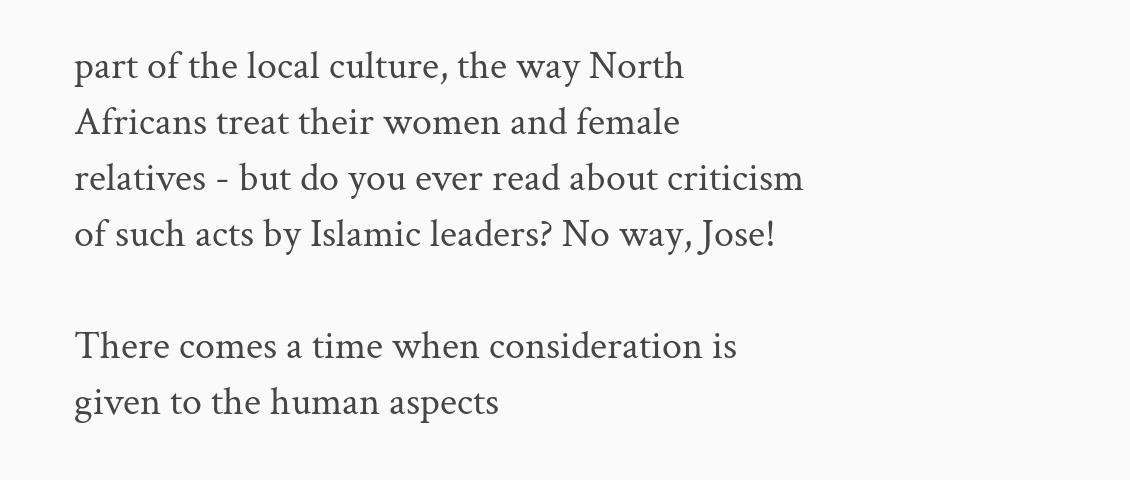part of the local culture, the way North Africans treat their women and female relatives - but do you ever read about criticism of such acts by Islamic leaders? No way, Jose!

There comes a time when consideration is given to the human aspects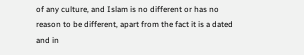of any culture, and Islam is no different or has no reason to be different, apart from the fact it is a dated and in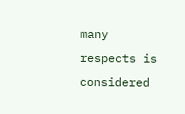many respects is considered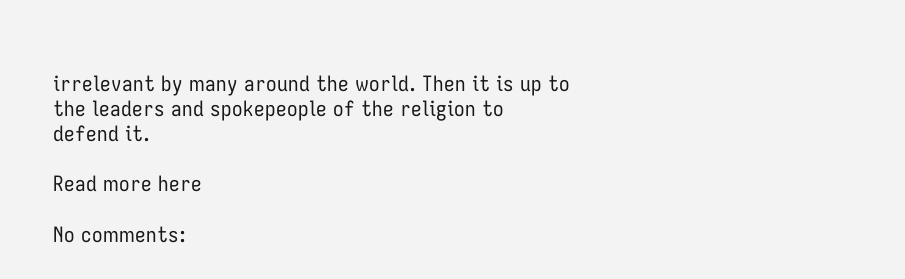irrelevant by many around the world. Then it is up to the leaders and spokepeople of the religion to defend it.

Read more here

No comments: